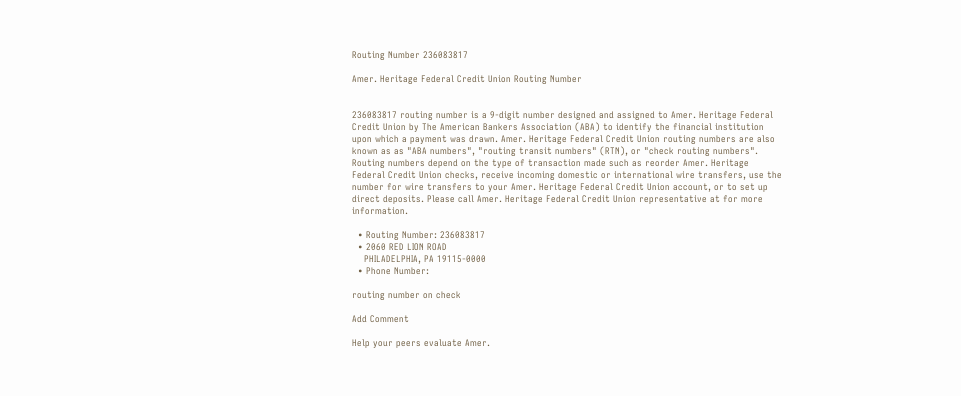Routing Number 236083817

Amer. Heritage Federal Credit Union Routing Number


236083817 routing number is a 9-digit number designed and assigned to Amer. Heritage Federal Credit Union by The American Bankers Association (ABA) to identify the financial institution upon which a payment was drawn. Amer. Heritage Federal Credit Union routing numbers are also known as as "ABA numbers", "routing transit numbers" (RTN), or "check routing numbers". Routing numbers depend on the type of transaction made such as reorder Amer. Heritage Federal Credit Union checks, receive incoming domestic or international wire transfers, use the number for wire transfers to your Amer. Heritage Federal Credit Union account, or to set up direct deposits. Please call Amer. Heritage Federal Credit Union representative at for more information.

  • Routing Number: 236083817
  • 2060 RED LION ROAD
    PHILADELPHIA, PA 19115-0000
  • Phone Number:

routing number on check

Add Comment

Help your peers evaluate Amer.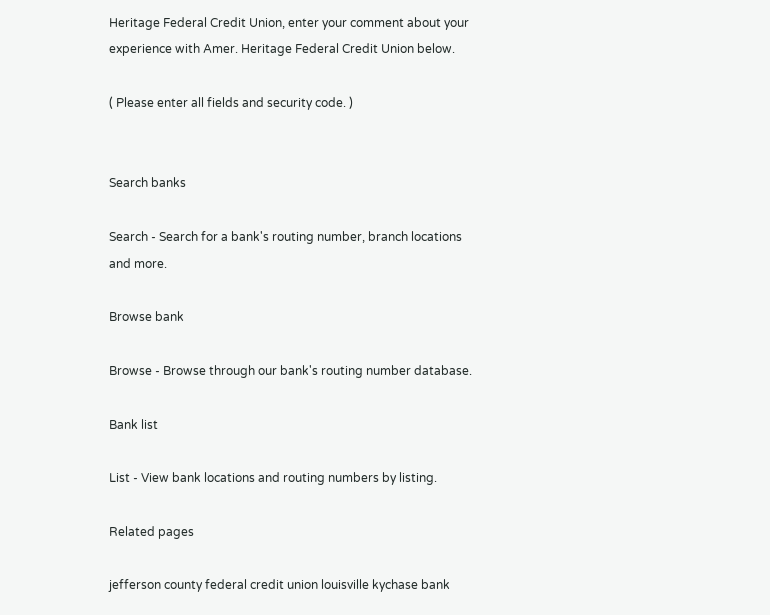Heritage Federal Credit Union, enter your comment about your experience with Amer. Heritage Federal Credit Union below.

( Please enter all fields and security code. )


Search banks

Search - Search for a bank's routing number, branch locations and more.

Browse bank

Browse - Browse through our bank's routing number database.

Bank list

List - View bank locations and routing numbers by listing.

Related pages

jefferson county federal credit union louisville kychase bank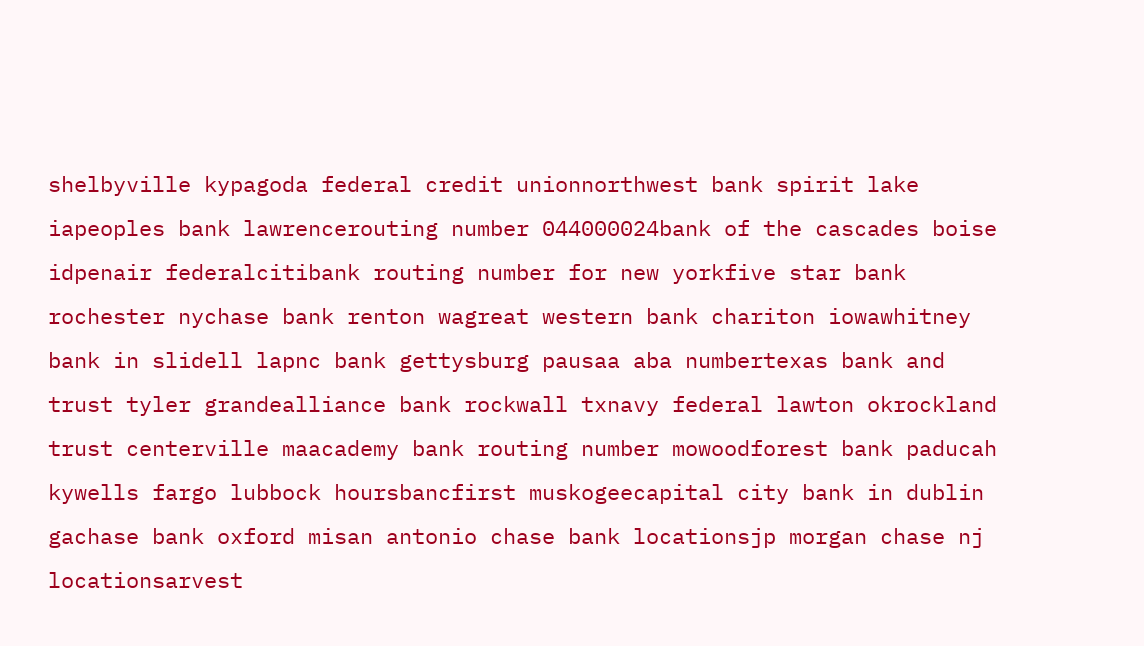shelbyville kypagoda federal credit unionnorthwest bank spirit lake iapeoples bank lawrencerouting number 044000024bank of the cascades boise idpenair federalcitibank routing number for new yorkfive star bank rochester nychase bank renton wagreat western bank chariton iowawhitney bank in slidell lapnc bank gettysburg pausaa aba numbertexas bank and trust tyler grandealliance bank rockwall txnavy federal lawton okrockland trust centerville maacademy bank routing number mowoodforest bank paducah kywells fargo lubbock hoursbancfirst muskogeecapital city bank in dublin gachase bank oxford misan antonio chase bank locationsjp morgan chase nj locationsarvest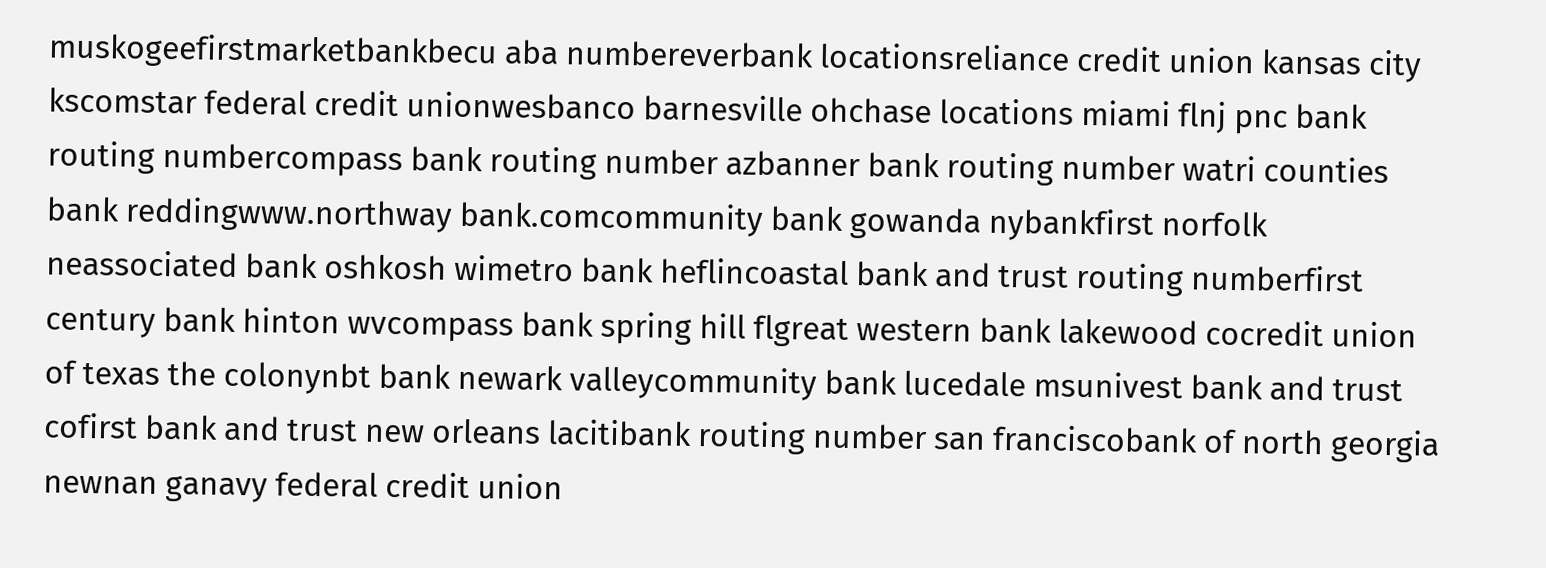muskogeefirstmarketbankbecu aba numbereverbank locationsreliance credit union kansas city kscomstar federal credit unionwesbanco barnesville ohchase locations miami flnj pnc bank routing numbercompass bank routing number azbanner bank routing number watri counties bank reddingwww.northway bank.comcommunity bank gowanda nybankfirst norfolk neassociated bank oshkosh wimetro bank heflincoastal bank and trust routing numberfirst century bank hinton wvcompass bank spring hill flgreat western bank lakewood cocredit union of texas the colonynbt bank newark valleycommunity bank lucedale msunivest bank and trust cofirst bank and trust new orleans lacitibank routing number san franciscobank of north georgia newnan ganavy federal credit union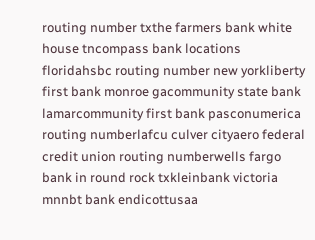routing number txthe farmers bank white house tncompass bank locations floridahsbc routing number new yorkliberty first bank monroe gacommunity state bank lamarcommunity first bank pasconumerica routing numberlafcu culver cityaero federal credit union routing numberwells fargo bank in round rock txkleinbank victoria mnnbt bank endicottusaa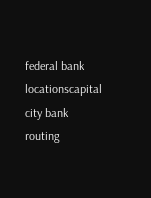federal bank locationscapital city bank routing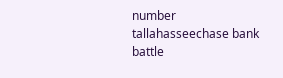number tallahasseechase bank battle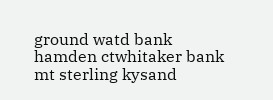ground watd bank hamden ctwhitaker bank mt sterling kysand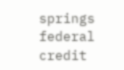springs federal credit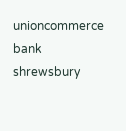unioncommerce bank shrewsbury